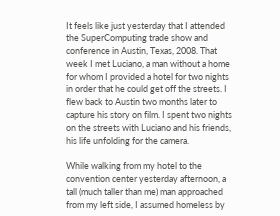It feels like just yesterday that I attended the SuperComputing trade show and conference in Austin, Texas, 2008. That week I met Luciano, a man without a home for whom I provided a hotel for two nights in order that he could get off the streets. I flew back to Austin two months later to capture his story on film. I spent two nights on the streets with Luciano and his friends, his life unfolding for the camera.

While walking from my hotel to the convention center yesterday afternoon, a tall (much taller than me) man approached from my left side, I assumed homeless by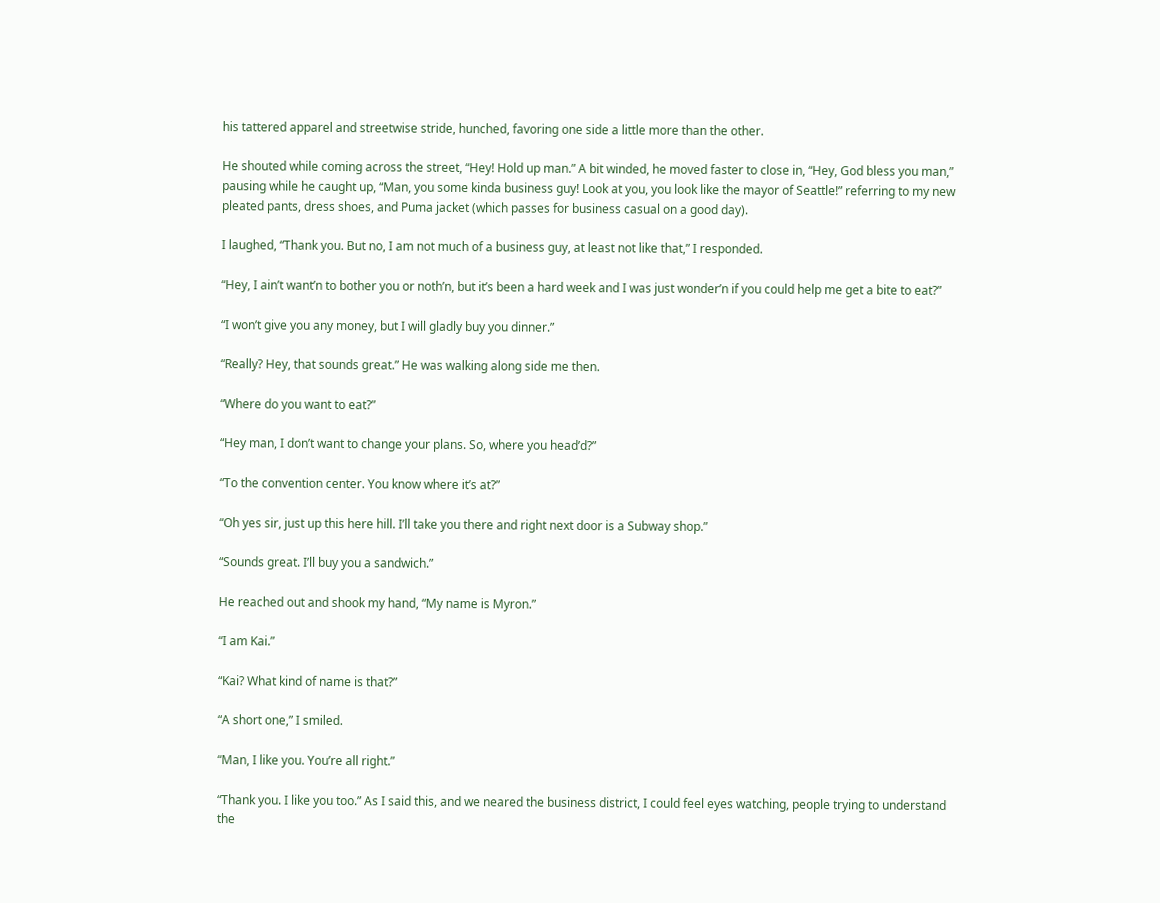his tattered apparel and streetwise stride, hunched, favoring one side a little more than the other.

He shouted while coming across the street, “Hey! Hold up man.” A bit winded, he moved faster to close in, “Hey, God bless you man,” pausing while he caught up, “Man, you some kinda business guy! Look at you, you look like the mayor of Seattle!” referring to my new pleated pants, dress shoes, and Puma jacket (which passes for business casual on a good day).

I laughed, “Thank you. But no, I am not much of a business guy, at least not like that,” I responded.

“Hey, I ain’t want’n to bother you or noth’n, but it’s been a hard week and I was just wonder’n if you could help me get a bite to eat?”

“I won’t give you any money, but I will gladly buy you dinner.”

“Really? Hey, that sounds great.” He was walking along side me then.

“Where do you want to eat?”

“Hey man, I don’t want to change your plans. So, where you head’d?”

“To the convention center. You know where it’s at?”

“Oh yes sir, just up this here hill. I’ll take you there and right next door is a Subway shop.”

“Sounds great. I’ll buy you a sandwich.”

He reached out and shook my hand, “My name is Myron.”

“I am Kai.”

“Kai? What kind of name is that?”

“A short one,” I smiled.

“Man, I like you. You’re all right.”

“Thank you. I like you too.” As I said this, and we neared the business district, I could feel eyes watching, people trying to understand the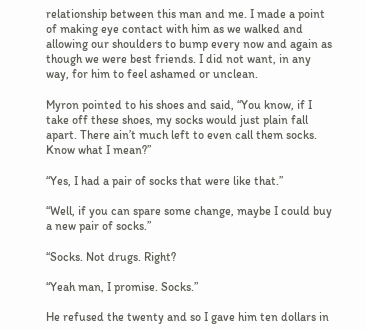relationship between this man and me. I made a point of making eye contact with him as we walked and allowing our shoulders to bump every now and again as though we were best friends. I did not want, in any way, for him to feel ashamed or unclean.

Myron pointed to his shoes and said, “You know, if I take off these shoes, my socks would just plain fall apart. There ain’t much left to even call them socks. Know what I mean?”

“Yes, I had a pair of socks that were like that.”

“Well, if you can spare some change, maybe I could buy a new pair of socks.”

“Socks. Not drugs. Right?

“Yeah man, I promise. Socks.”

He refused the twenty and so I gave him ten dollars in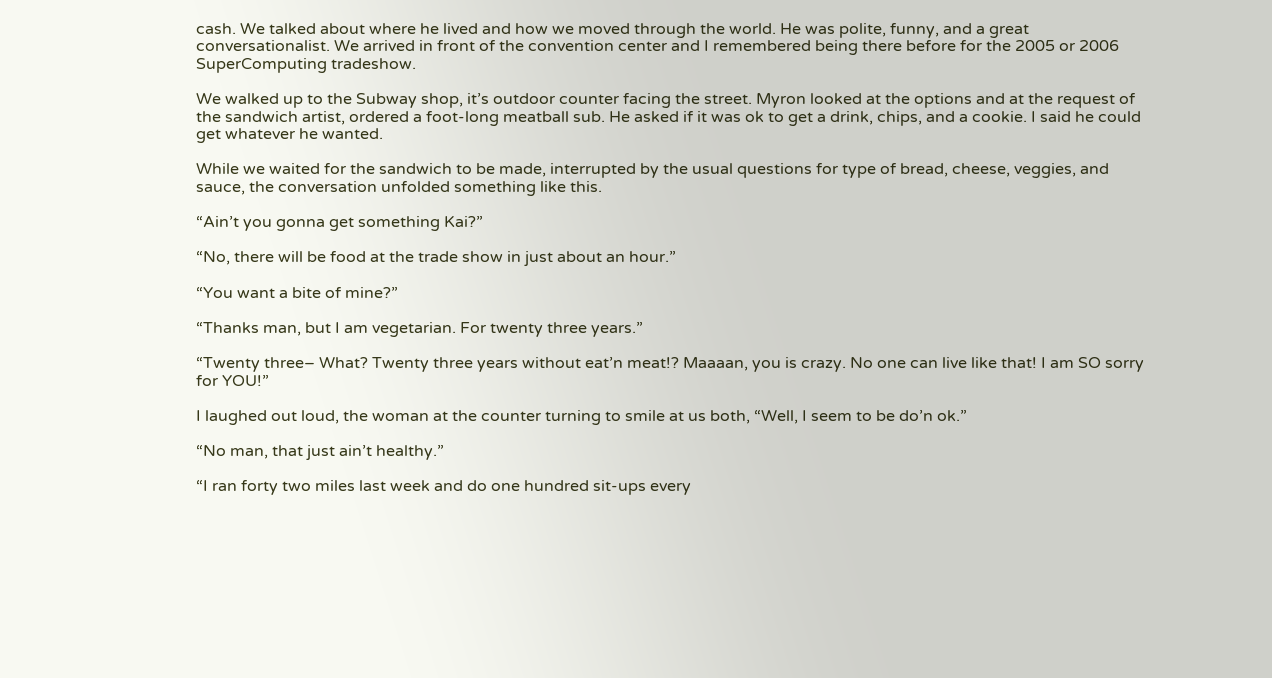cash. We talked about where he lived and how we moved through the world. He was polite, funny, and a great conversationalist. We arrived in front of the convention center and I remembered being there before for the 2005 or 2006 SuperComputing tradeshow.

We walked up to the Subway shop, it’s outdoor counter facing the street. Myron looked at the options and at the request of the sandwich artist, ordered a foot-long meatball sub. He asked if it was ok to get a drink, chips, and a cookie. I said he could get whatever he wanted.

While we waited for the sandwich to be made, interrupted by the usual questions for type of bread, cheese, veggies, and sauce, the conversation unfolded something like this.

“Ain’t you gonna get something Kai?”

“No, there will be food at the trade show in just about an hour.”

“You want a bite of mine?”

“Thanks man, but I am vegetarian. For twenty three years.”

“Twenty three– What? Twenty three years without eat’n meat!? Maaaan, you is crazy. No one can live like that! I am SO sorry for YOU!”

I laughed out loud, the woman at the counter turning to smile at us both, “Well, I seem to be do’n ok.”

“No man, that just ain’t healthy.”

“I ran forty two miles last week and do one hundred sit-ups every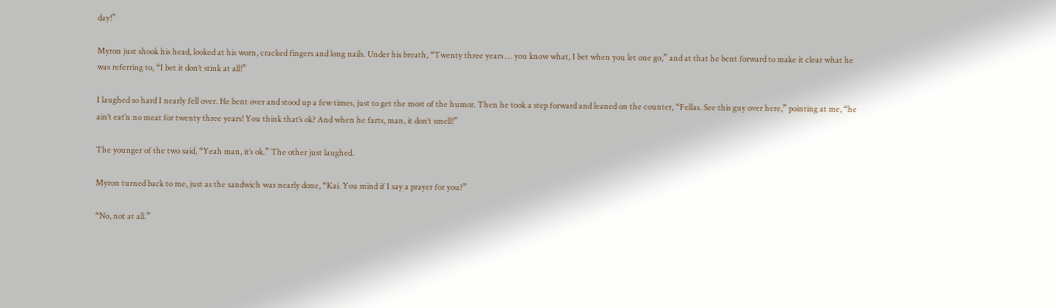day!”

Myron just shook his head, looked at his worn, cracked fingers and long nails. Under his breath, “Twenty three years … you know what, I bet when you let one go,” and at that he bent forward to make it clear what he was referring to, “I bet it don’t stink at all!”

I laughed so hard I nearly fell over. He bent over and stood up a few times, just to get the most of the humor. Then he took a step forward and leaned on the counter, “Fellas. See this guy over here,” pointing at me, “he ain’t eat’n no meat for twenty three years! You think that’s ok? And when he farts, man, it don’t smell!”

The younger of the two said, “Yeah man, it’s ok.” The other just laughed.

Myron turned back to me, just as the sandwich was nearly done, “Kai. You mind if I say a prayer for you?”

“No, not at all.”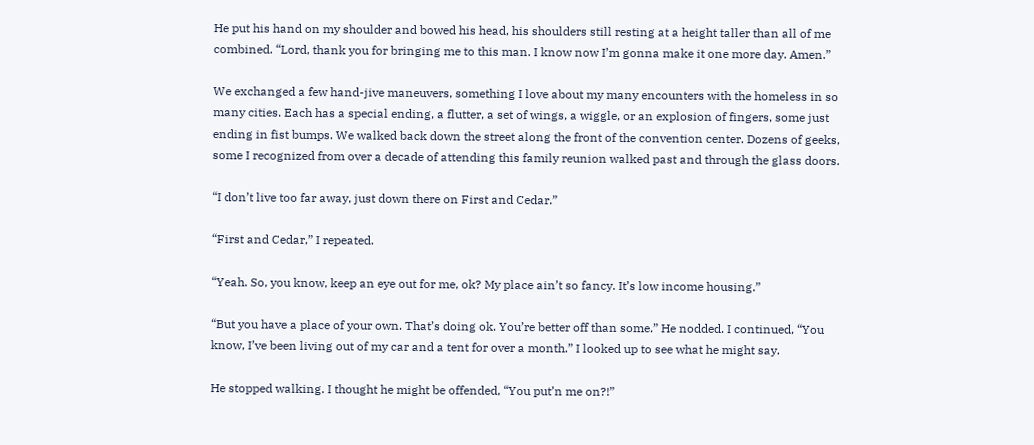He put his hand on my shoulder and bowed his head, his shoulders still resting at a height taller than all of me combined. “Lord, thank you for bringing me to this man. I know now I’m gonna make it one more day. Amen.”

We exchanged a few hand-jive maneuvers, something I love about my many encounters with the homeless in so many cities. Each has a special ending, a flutter, a set of wings, a wiggle, or an explosion of fingers, some just ending in fist bumps. We walked back down the street along the front of the convention center. Dozens of geeks, some I recognized from over a decade of attending this family reunion walked past and through the glass doors.

“I don’t live too far away, just down there on First and Cedar.”

“First and Cedar,” I repeated.

“Yeah. So, you know, keep an eye out for me, ok? My place ain’t so fancy. It’s low income housing.”

“But you have a place of your own. That’s doing ok. You’re better off than some.” He nodded. I continued, “You know, I’ve been living out of my car and a tent for over a month.” I looked up to see what he might say.

He stopped walking. I thought he might be offended, “You put’n me on?!”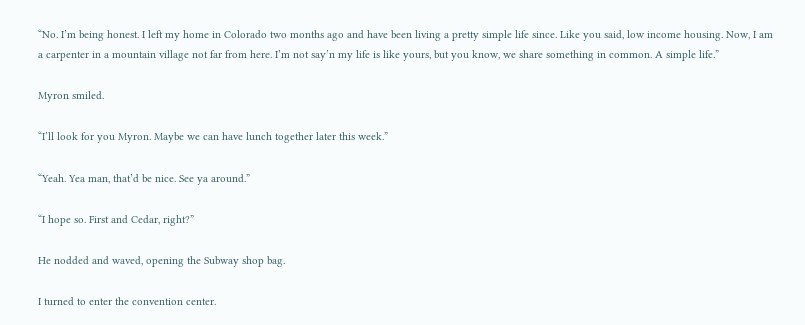“No. I’m being honest. I left my home in Colorado two months ago and have been living a pretty simple life since. Like you said, low income housing. Now, I am a carpenter in a mountain village not far from here. I’m not say’n my life is like yours, but you know, we share something in common. A simple life.”

Myron smiled.

“I’ll look for you Myron. Maybe we can have lunch together later this week.”

“Yeah. Yea man, that’d be nice. See ya around.”

“I hope so. First and Cedar, right?”

He nodded and waved, opening the Subway shop bag.

I turned to enter the convention center.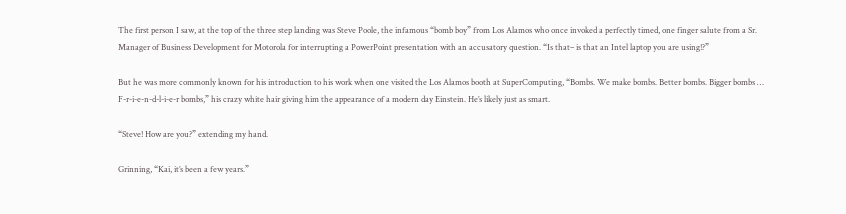The first person I saw, at the top of the three step landing was Steve Poole, the infamous “bomb boy” from Los Alamos who once invoked a perfectly timed, one finger salute from a Sr. Manager of Business Development for Motorola for interrupting a PowerPoint presentation with an accusatory question. “Is that– is that an Intel laptop you are using!?”

But he was more commonly known for his introduction to his work when one visited the Los Alamos booth at SuperComputing, “Bombs. We make bombs. Better bombs. Bigger bombs … F-r-i-e-n-d-l-i-e-r bombs,” his crazy white hair giving him the appearance of a modern day Einstein. He’s likely just as smart.

“Steve! How are you?” extending my hand.

Grinning, “Kai, it’s been a few years.”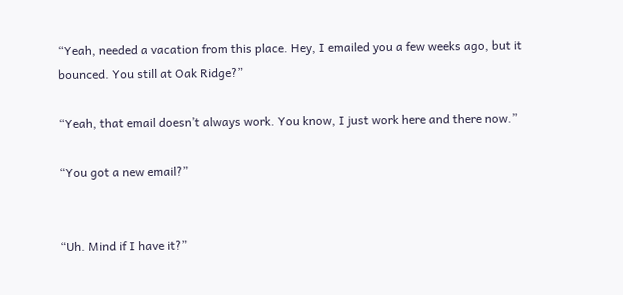“Yeah, needed a vacation from this place. Hey, I emailed you a few weeks ago, but it bounced. You still at Oak Ridge?”

“Yeah, that email doesn’t always work. You know, I just work here and there now.”

“You got a new email?”


“Uh. Mind if I have it?”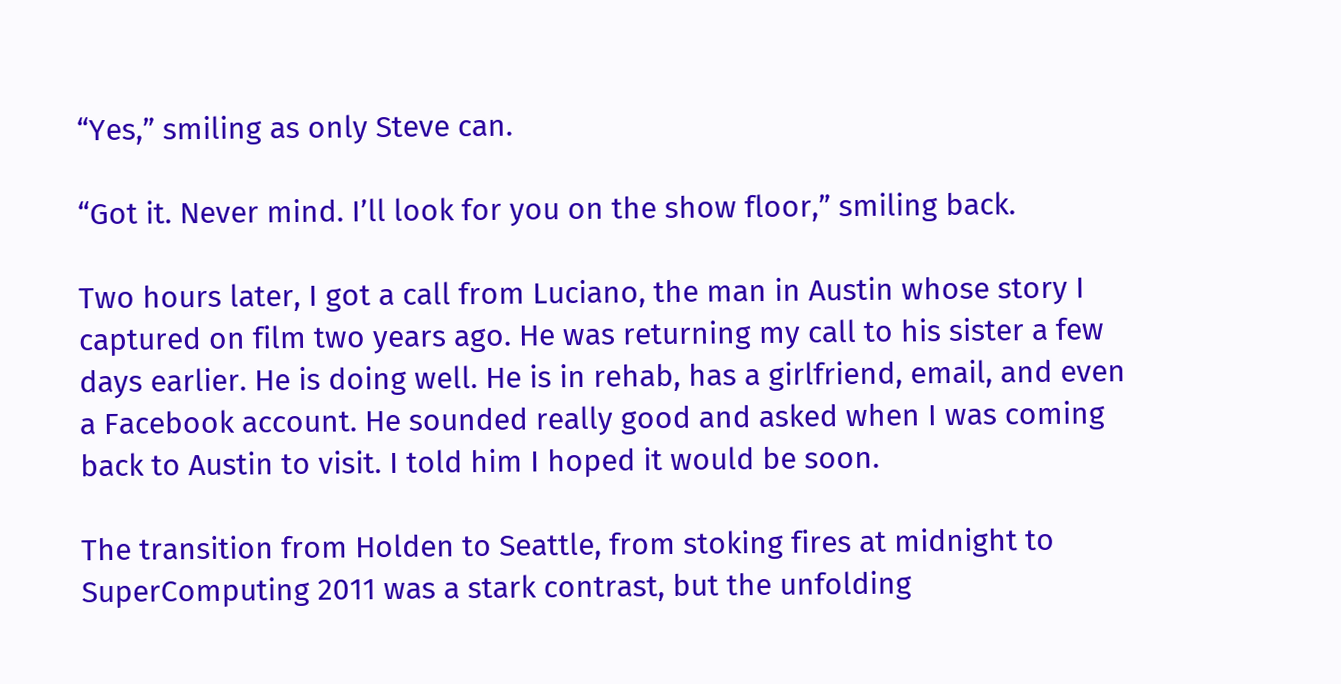“Yes,” smiling as only Steve can.

“Got it. Never mind. I’ll look for you on the show floor,” smiling back.

Two hours later, I got a call from Luciano, the man in Austin whose story I captured on film two years ago. He was returning my call to his sister a few days earlier. He is doing well. He is in rehab, has a girlfriend, email, and even a Facebook account. He sounded really good and asked when I was coming back to Austin to visit. I told him I hoped it would be soon.

The transition from Holden to Seattle, from stoking fires at midnight to SuperComputing 2011 was a stark contrast, but the unfolding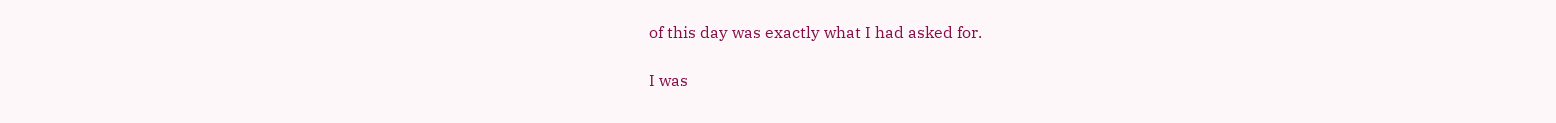of this day was exactly what I had asked for.

I was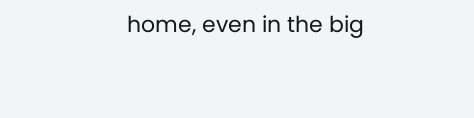home, even in the big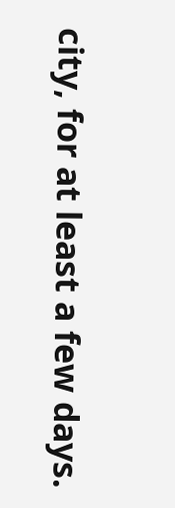city, for at least a few days.